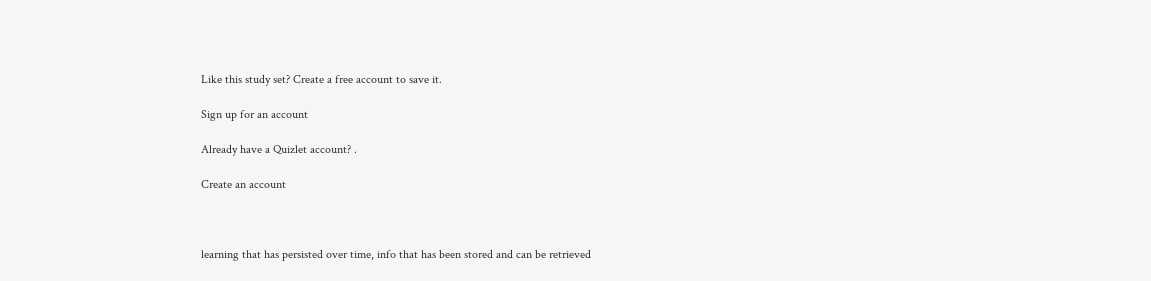Like this study set? Create a free account to save it.

Sign up for an account

Already have a Quizlet account? .

Create an account



learning that has persisted over time, info that has been stored and can be retrieved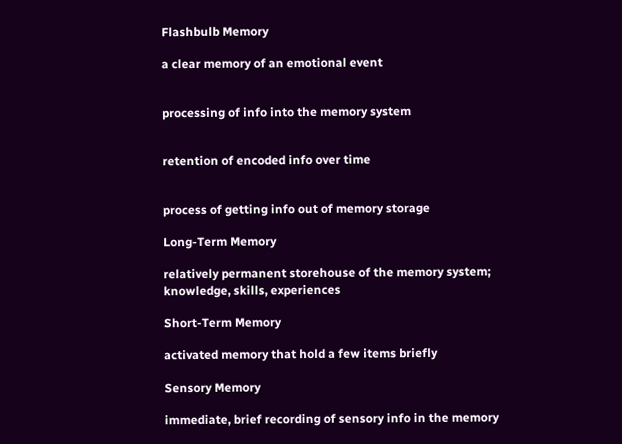Flashbulb Memory

a clear memory of an emotional event


processing of info into the memory system


retention of encoded info over time


process of getting info out of memory storage

Long-Term Memory

relatively permanent storehouse of the memory system; knowledge, skills, experiences

Short-Term Memory

activated memory that hold a few items briefly

Sensory Memory

immediate, brief recording of sensory info in the memory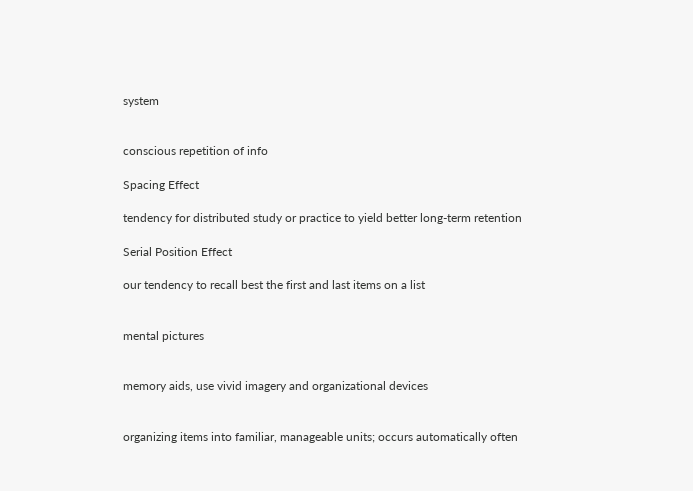system


conscious repetition of info

Spacing Effect

tendency for distributed study or practice to yield better long-term retention

Serial Position Effect

our tendency to recall best the first and last items on a list


mental pictures


memory aids, use vivid imagery and organizational devices


organizing items into familiar, manageable units; occurs automatically often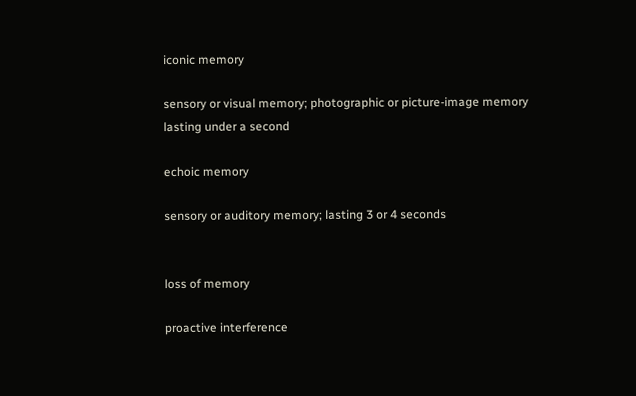iconic memory

sensory or visual memory; photographic or picture-image memory lasting under a second

echoic memory

sensory or auditory memory; lasting 3 or 4 seconds


loss of memory

proactive interference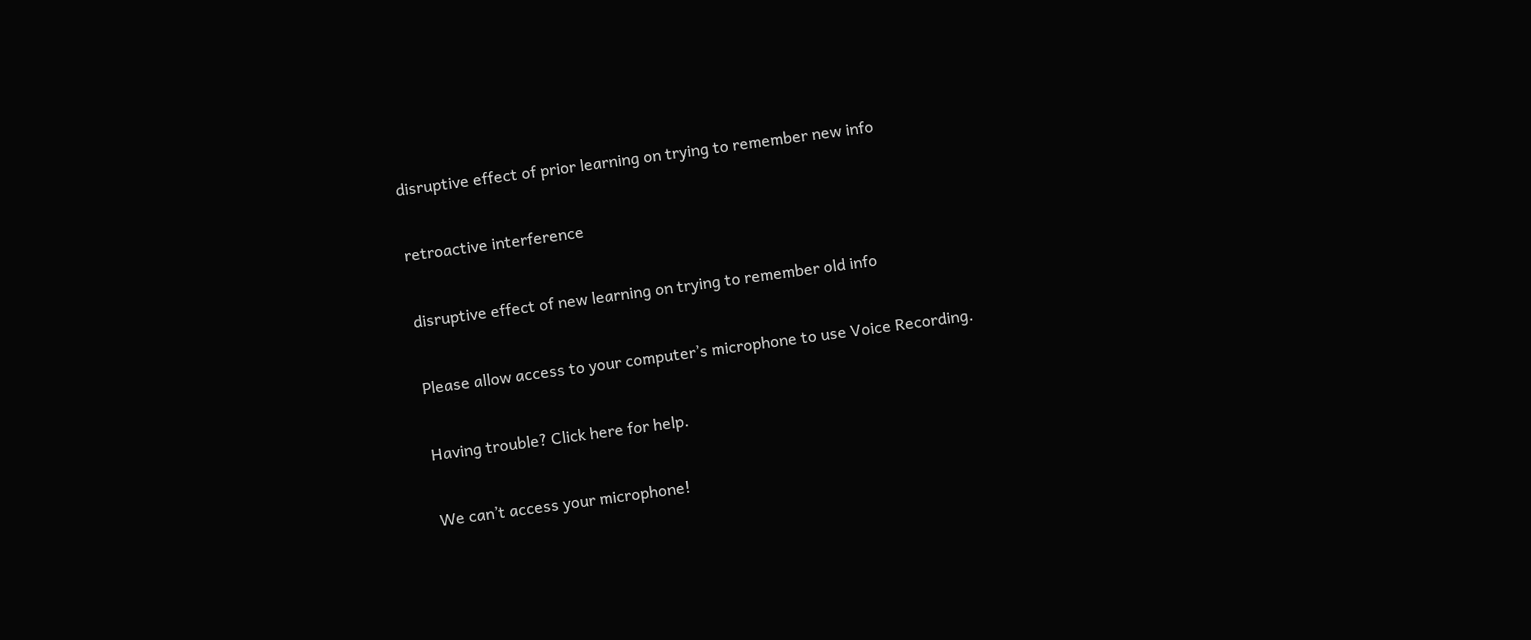disruptive effect of prior learning on trying to remember new info

retroactive interference

disruptive effect of new learning on trying to remember old info

Please allow access to your computer’s microphone to use Voice Recording.

Having trouble? Click here for help.

We can’t access your microphone!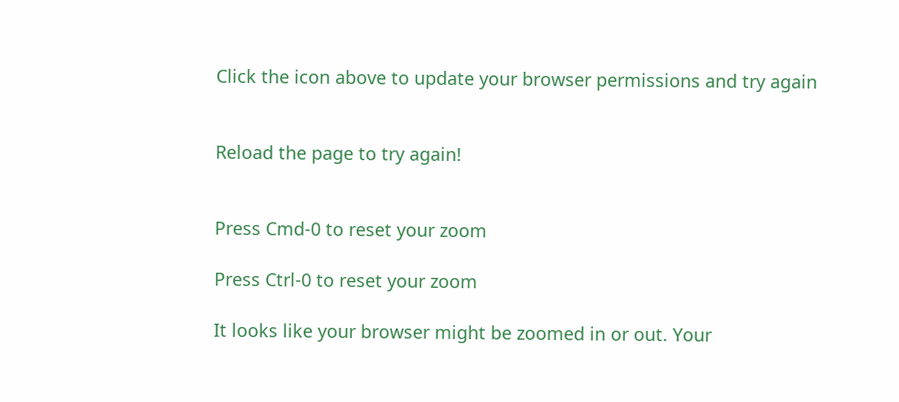Click the icon above to update your browser permissions and try again


Reload the page to try again!


Press Cmd-0 to reset your zoom

Press Ctrl-0 to reset your zoom

It looks like your browser might be zoomed in or out. Your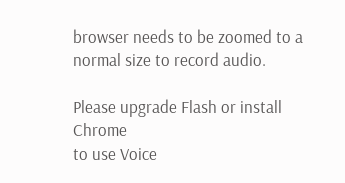browser needs to be zoomed to a normal size to record audio.

Please upgrade Flash or install Chrome
to use Voice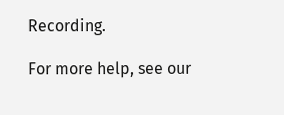Recording.

For more help, see our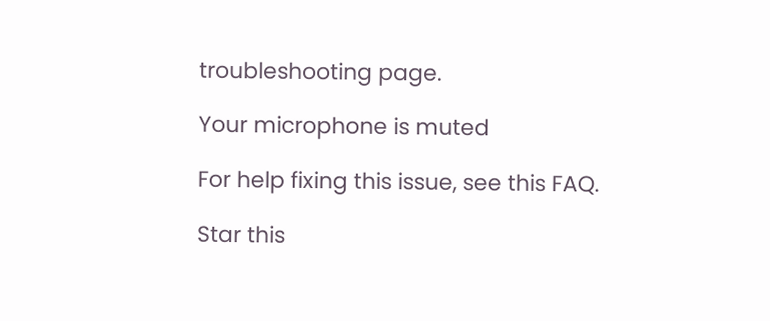troubleshooting page.

Your microphone is muted

For help fixing this issue, see this FAQ.

Star this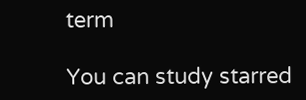term

You can study starred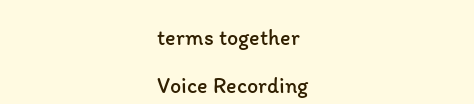terms together

Voice Recording